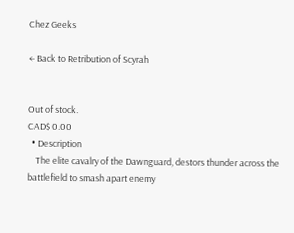Chez Geeks

← Back to Retribution of Scyrah


Out of stock.
CAD$ 0.00
  • Description
    The elite cavalry of the Dawnguard, destors thunder across the battlefield to smash apart enemy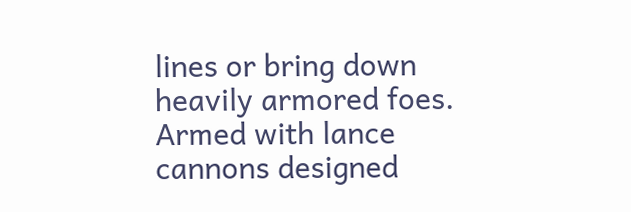lines or bring down heavily armored foes. Armed with lance cannons designed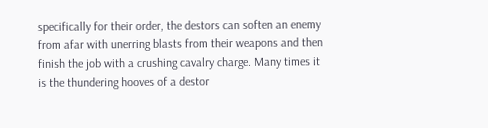specifically for their order, the destors can soften an enemy from afar with unerring blasts from their weapons and then finish the job with a crushing cavalry charge. Many times it is the thundering hooves of a destor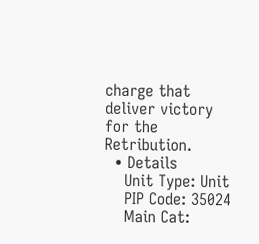charge that deliver victory for the Retribution.
  • Details
    Unit Type: Unit
    PIP Code: 35024
    Main Cat: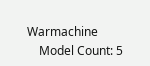Warmachine
    Model Count: 5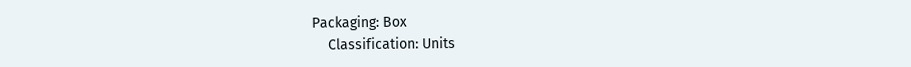Packaging: Box
    Classification: Units